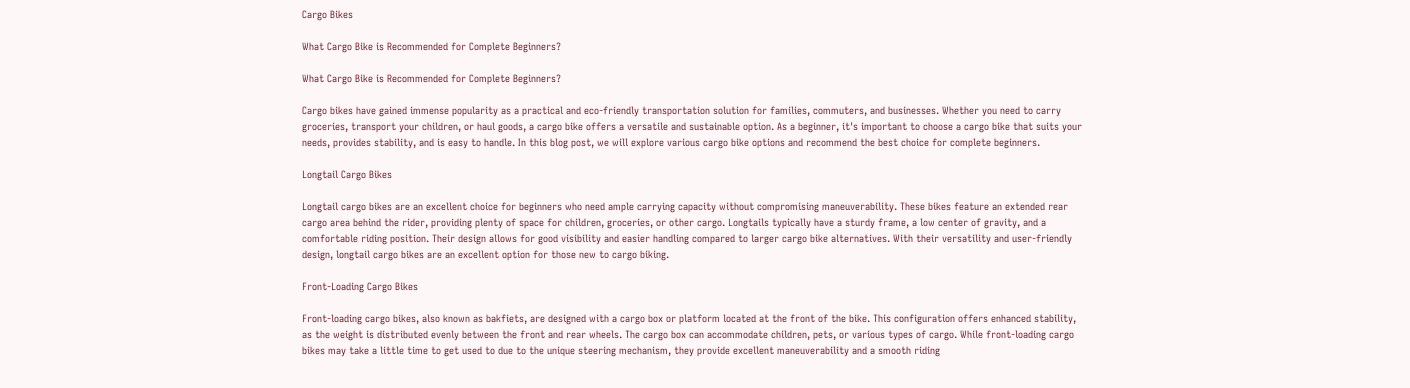Cargo Bikes

What Cargo Bike is Recommended for Complete Beginners?

What Cargo Bike is Recommended for Complete Beginners?

Cargo bikes have gained immense popularity as a practical and eco-friendly transportation solution for families, commuters, and businesses. Whether you need to carry groceries, transport your children, or haul goods, a cargo bike offers a versatile and sustainable option. As a beginner, it's important to choose a cargo bike that suits your needs, provides stability, and is easy to handle. In this blog post, we will explore various cargo bike options and recommend the best choice for complete beginners.

Longtail Cargo Bikes

Longtail cargo bikes are an excellent choice for beginners who need ample carrying capacity without compromising maneuverability. These bikes feature an extended rear cargo area behind the rider, providing plenty of space for children, groceries, or other cargo. Longtails typically have a sturdy frame, a low center of gravity, and a comfortable riding position. Their design allows for good visibility and easier handling compared to larger cargo bike alternatives. With their versatility and user-friendly design, longtail cargo bikes are an excellent option for those new to cargo biking.

Front-Loading Cargo Bikes

Front-loading cargo bikes, also known as bakfiets, are designed with a cargo box or platform located at the front of the bike. This configuration offers enhanced stability, as the weight is distributed evenly between the front and rear wheels. The cargo box can accommodate children, pets, or various types of cargo. While front-loading cargo bikes may take a little time to get used to due to the unique steering mechanism, they provide excellent maneuverability and a smooth riding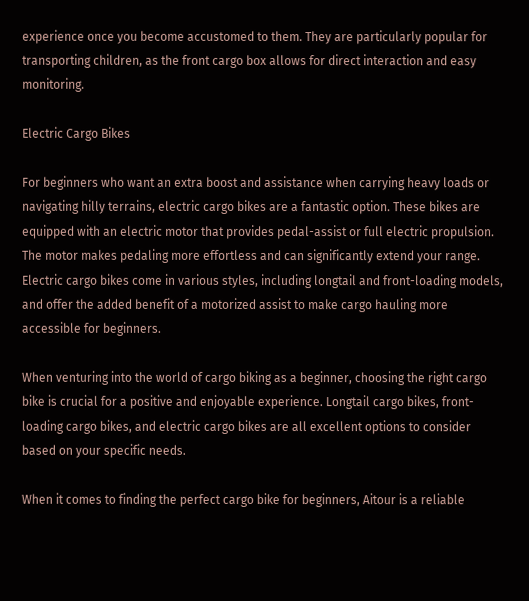experience once you become accustomed to them. They are particularly popular for transporting children, as the front cargo box allows for direct interaction and easy monitoring.

Electric Cargo Bikes

For beginners who want an extra boost and assistance when carrying heavy loads or navigating hilly terrains, electric cargo bikes are a fantastic option. These bikes are equipped with an electric motor that provides pedal-assist or full electric propulsion. The motor makes pedaling more effortless and can significantly extend your range. Electric cargo bikes come in various styles, including longtail and front-loading models, and offer the added benefit of a motorized assist to make cargo hauling more accessible for beginners.

When venturing into the world of cargo biking as a beginner, choosing the right cargo bike is crucial for a positive and enjoyable experience. Longtail cargo bikes, front-loading cargo bikes, and electric cargo bikes are all excellent options to consider based on your specific needs.

When it comes to finding the perfect cargo bike for beginners, Aitour is a reliable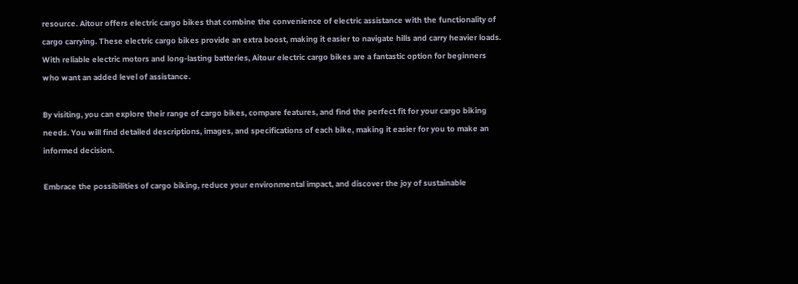resource. Aitour offers electric cargo bikes that combine the convenience of electric assistance with the functionality of cargo carrying. These electric cargo bikes provide an extra boost, making it easier to navigate hills and carry heavier loads. With reliable electric motors and long-lasting batteries, Aitour electric cargo bikes are a fantastic option for beginners who want an added level of assistance.

By visiting, you can explore their range of cargo bikes, compare features, and find the perfect fit for your cargo biking needs. You will find detailed descriptions, images, and specifications of each bike, making it easier for you to make an informed decision.

Embrace the possibilities of cargo biking, reduce your environmental impact, and discover the joy of sustainable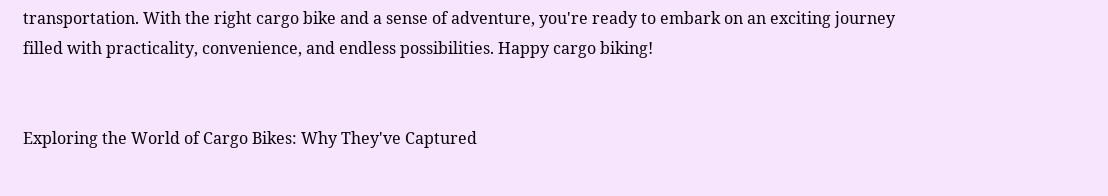transportation. With the right cargo bike and a sense of adventure, you're ready to embark on an exciting journey filled with practicality, convenience, and endless possibilities. Happy cargo biking!


Exploring the World of Cargo Bikes: Why They've Captured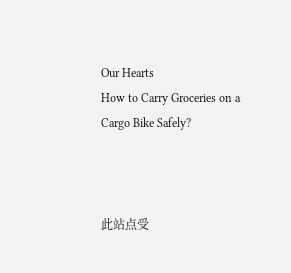Our Hearts
How to Carry Groceries on a Cargo Bike Safely?



此站点受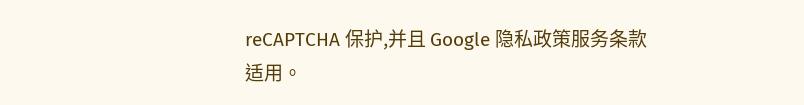reCAPTCHA 保护,并且 Google 隐私政策服务条款适用。